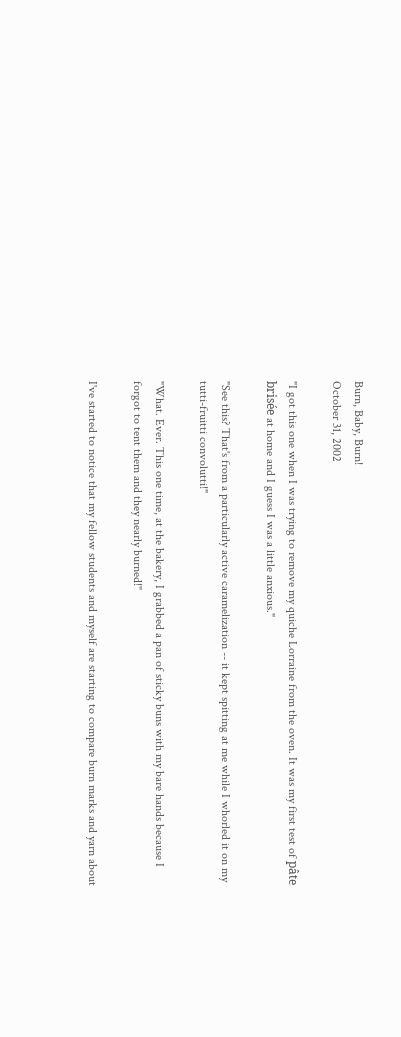Burn, Baby, Burn!
October 31, 2002

"I got this one when I was trying to remove my quiche Lorraine from the oven. It was my first test of pâte brisée at home and I guess I was a little anxious."

"See this? That's from a particularly active caramelization -- it kept spitting at me while I whorled it on my tutti-fruitti convolutti!"

"What. Ever. This one time, at the bakery, I grabbed a pan of sticky buns with my bare hands because I forgot to tent them and they nearly burned!"

I've started to notice that my fellow students and myself are starting to compare burn marks and yarn about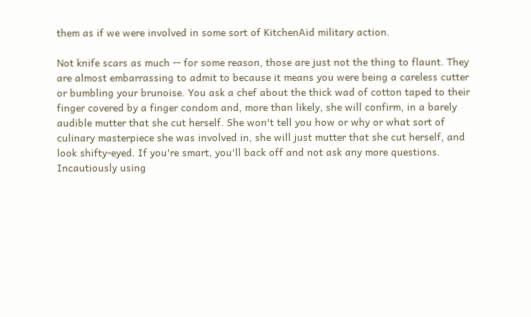them as if we were involved in some sort of KitchenAid military action.

Not knife scars as much -- for some reason, those are just not the thing to flaunt. They are almost embarrassing to admit to because it means you were being a careless cutter or bumbling your brunoise. You ask a chef about the thick wad of cotton taped to their finger covered by a finger condom and, more than likely, she will confirm, in a barely audible mutter that she cut herself. She won't tell you how or why or what sort of culinary masterpiece she was involved in, she will just mutter that she cut herself, and look shifty-eyed. If you're smart, you'll back off and not ask any more questions. Incautiously using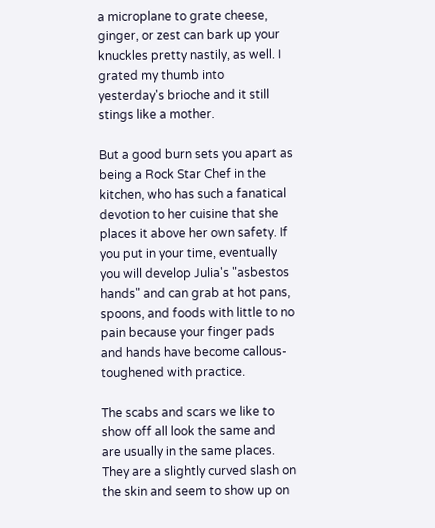a microplane to grate cheese, ginger, or zest can bark up your knuckles pretty nastily, as well. I grated my thumb into yesterday's brioche and it still stings like a mother.

But a good burn sets you apart as being a Rock Star Chef in the kitchen, who has such a fanatical devotion to her cuisine that she places it above her own safety. If you put in your time, eventually you will develop Julia's "asbestos hands" and can grab at hot pans, spoons, and foods with little to no pain because your finger pads and hands have become callous-toughened with practice.

The scabs and scars we like to show off all look the same and are usually in the same places. They are a slightly curved slash on the skin and seem to show up on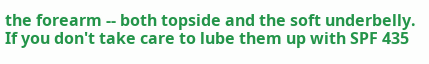the forearm -- both topside and the soft underbelly. If you don't take care to lube them up with SPF 435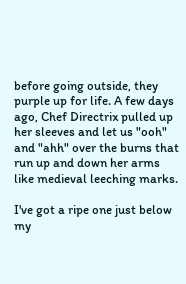before going outside, they purple up for life. A few days ago, Chef Directrix pulled up her sleeves and let us "ooh" and "ahh" over the burns that run up and down her arms like medieval leeching marks.

I've got a ripe one just below my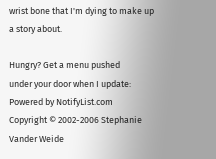wrist bone that I'm dying to make up a story about.

Hungry? Get a menu pushed
under your door when I update:
Powered by NotifyList.com
Copyright © 2002-2006 Stephanie Vander Weide